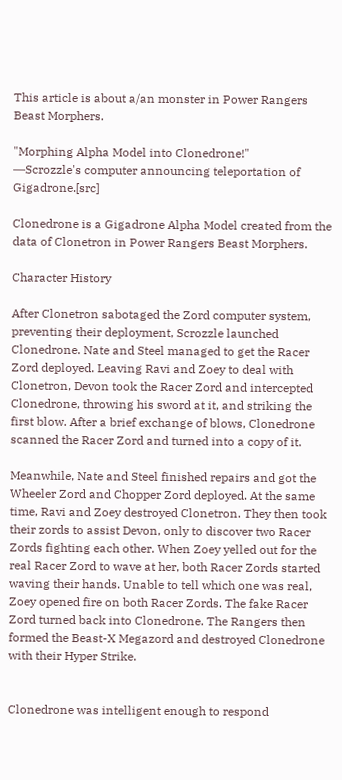This article is about a/an monster in Power Rangers Beast Morphers.

"Morphing Alpha Model into Clonedrone!"
―Scrozzle's computer announcing teleportation of Gigadrone.[src]

Clonedrone is a Gigadrone Alpha Model created from the data of Clonetron in Power Rangers Beast Morphers.

Character History

After Clonetron sabotaged the Zord computer system, preventing their deployment, Scrozzle launched Clonedrone. Nate and Steel managed to get the Racer Zord deployed. Leaving Ravi and Zoey to deal with Clonetron, Devon took the Racer Zord and intercepted Clonedrone, throwing his sword at it, and striking the first blow. After a brief exchange of blows, Clonedrone scanned the Racer Zord and turned into a copy of it.

Meanwhile, Nate and Steel finished repairs and got the Wheeler Zord and Chopper Zord deployed. At the same time, Ravi and Zoey destroyed Clonetron. They then took their zords to assist Devon, only to discover two Racer Zords fighting each other. When Zoey yelled out for the real Racer Zord to wave at her, both Racer Zords started waving their hands. Unable to tell which one was real, Zoey opened fire on both Racer Zords. The fake Racer Zord turned back into Clonedrone. The Rangers then formed the Beast-X Megazord and destroyed Clonedrone with their Hyper Strike.


Clonedrone was intelligent enough to respond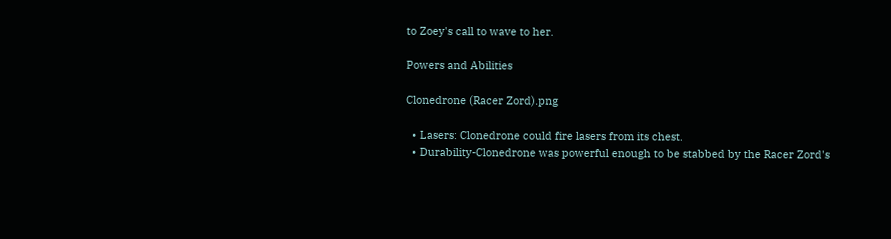to Zoey's call to wave to her.

Powers and Abilities

Clonedrone (Racer Zord).png

  • Lasers: Clonedrone could fire lasers from its chest.
  • Durability-Clonedrone was powerful enough to be stabbed by the Racer Zord's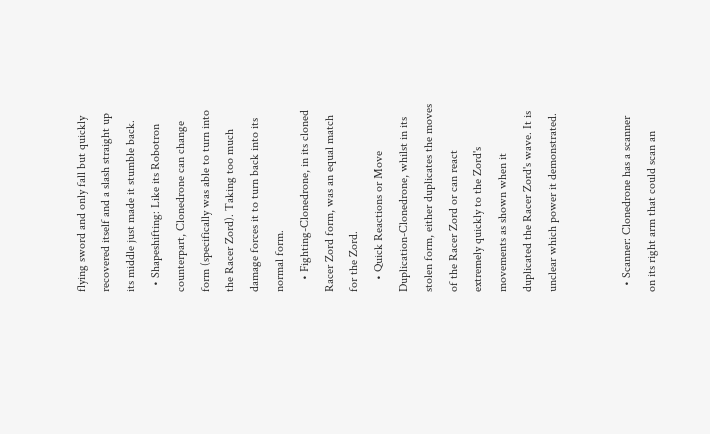flying sword and only fall but quickly recovered itself and a slash straight up its middle just made it stumble back.
  • Shapeshifting: Like its Robotron counterpart, Clonedrone can change form (specifically was able to turn into the Racer Zord). Taking too much damage forces it to turn back into its normal form.
    • Fighting-Clonedrone, in its cloned Racer Zord form, was an equal match for the Zord.
    • Quick Reactions or Move Duplication-Clonedrone, whilst in its stolen form, either duplicates the moves of the Racer Zord or can react extremely quickly to the Zord's movements as shown when it duplicated the Racer Zord's wave. It is unclear which power it demonstrated.


  • Scanner: Clonedrone has a scanner on its right arm that could scan an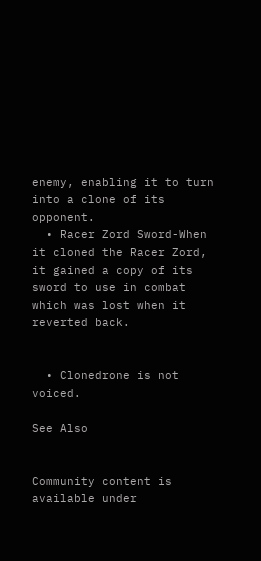enemy, enabling it to turn into a clone of its opponent.
  • Racer Zord Sword-When it cloned the Racer Zord, it gained a copy of its sword to use in combat which was lost when it reverted back.


  • Clonedrone is not voiced.

See Also


Community content is available under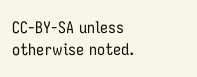CC-BY-SA unless otherwise noted.